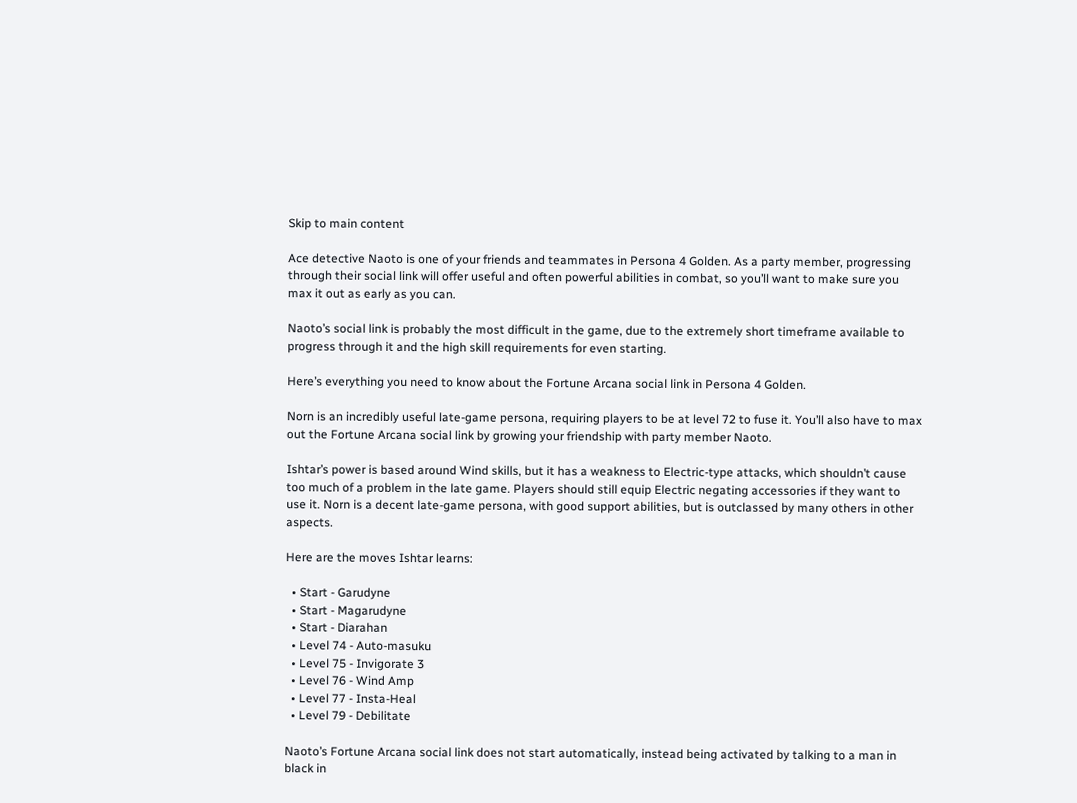Skip to main content

Ace detective Naoto is one of your friends and teammates in Persona 4 Golden. As a party member, progressing through their social link will offer useful and often powerful abilities in combat, so you’ll want to make sure you max it out as early as you can.

Naoto’s social link is probably the most difficult in the game, due to the extremely short timeframe available to progress through it and the high skill requirements for even starting.

Here’s everything you need to know about the Fortune Arcana social link in Persona 4 Golden.

Norn is an incredibly useful late-game persona, requiring players to be at level 72 to fuse it. You’ll also have to max out the Fortune Arcana social link by growing your friendship with party member Naoto.

Ishtar’s power is based around Wind skills, but it has a weakness to Electric-type attacks, which shouldn’t cause too much of a problem in the late game. Players should still equip Electric negating accessories if they want to use it. Norn is a decent late-game persona, with good support abilities, but is outclassed by many others in other aspects.

Here are the moves Ishtar learns:

  • Start - Garudyne
  • Start - Magarudyne
  • Start - Diarahan
  • Level 74 - Auto-masuku
  • Level 75 - Invigorate 3
  • Level 76 - Wind Amp
  • Level 77 - Insta-Heal
  • Level 79 - Debilitate

Naoto’s Fortune Arcana social link does not start automatically, instead being activated by talking to a man in black in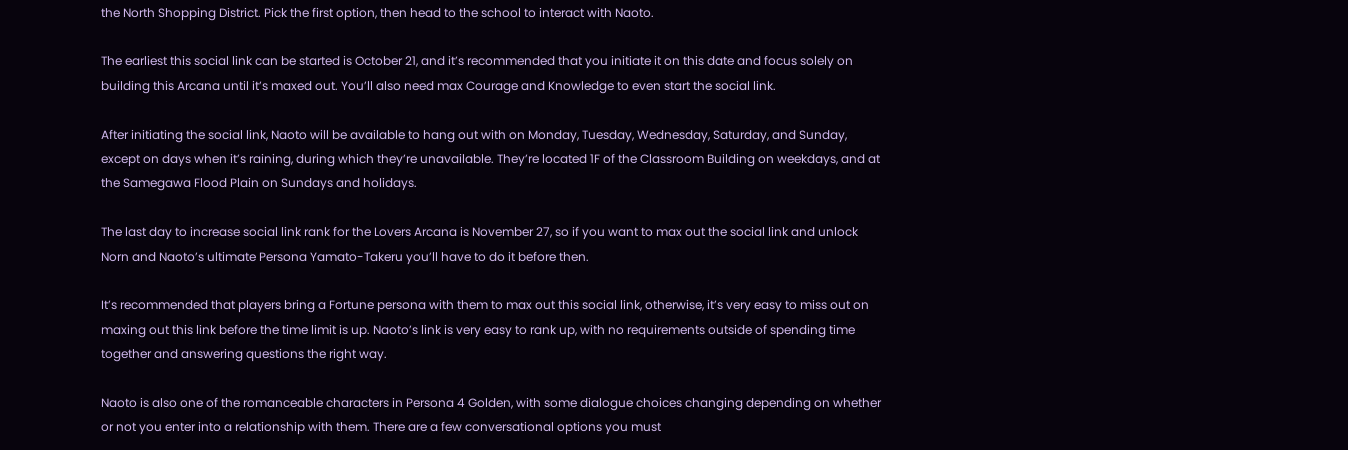the North Shopping District. Pick the first option, then head to the school to interact with Naoto.

The earliest this social link can be started is October 21, and it’s recommended that you initiate it on this date and focus solely on building this Arcana until it’s maxed out. You’ll also need max Courage and Knowledge to even start the social link.

After initiating the social link, Naoto will be available to hang out with on Monday, Tuesday, Wednesday, Saturday, and Sunday, except on days when it’s raining, during which they’re unavailable. They’re located 1F of the Classroom Building on weekdays, and at the Samegawa Flood Plain on Sundays and holidays.

The last day to increase social link rank for the Lovers Arcana is November 27, so if you want to max out the social link and unlock Norn and Naoto’s ultimate Persona Yamato-Takeru you’ll have to do it before then.

It’s recommended that players bring a Fortune persona with them to max out this social link, otherwise, it’s very easy to miss out on maxing out this link before the time limit is up. Naoto’s link is very easy to rank up, with no requirements outside of spending time together and answering questions the right way.

Naoto is also one of the romanceable characters in Persona 4 Golden, with some dialogue choices changing depending on whether or not you enter into a relationship with them. There are a few conversational options you must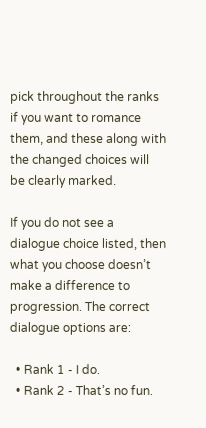pick throughout the ranks if you want to romance them, and these along with the changed choices will be clearly marked.

If you do not see a dialogue choice listed, then what you choose doesn’t make a difference to progression. The correct dialogue options are:

  • Rank 1 - I do.
  • Rank 2 - That’s no fun.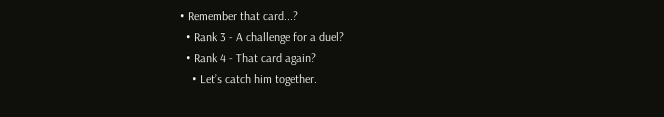• Remember that card...?
  • Rank 3 - A challenge for a duel?
  • Rank 4 - That card again?
    • Let’s catch him together.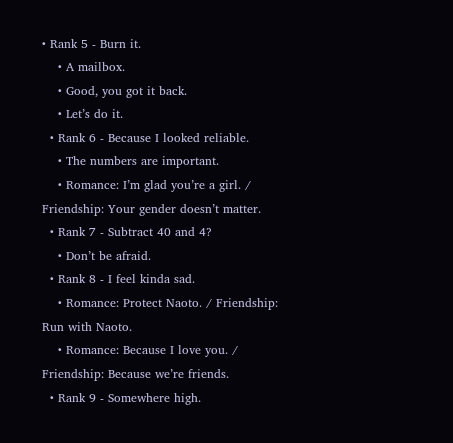• Rank 5 - Burn it.
    • A mailbox.
    • Good, you got it back.
    • Let’s do it.
  • Rank 6 - Because I looked reliable.
    • The numbers are important.
    • Romance: I’m glad you’re a girl. / Friendship: Your gender doesn’t matter.
  • Rank 7 - Subtract 40 and 4?
    • Don’t be afraid.
  • Rank 8 - I feel kinda sad.
    • Romance: Protect Naoto. / Friendship: Run with Naoto.
    • Romance: Because I love you. / Friendship: Because we’re friends.
  • Rank 9 - Somewhere high.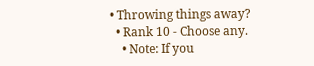• Throwing things away?
  • Rank 10 - Choose any.
    • Note: If you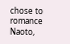chose to romance Naoto,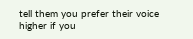tell them you prefer their voice higher if you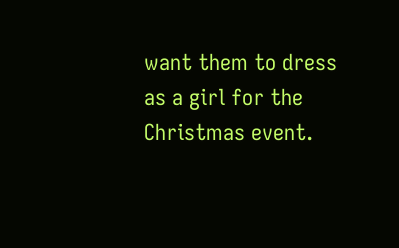want them to dress as a girl for the Christmas event.